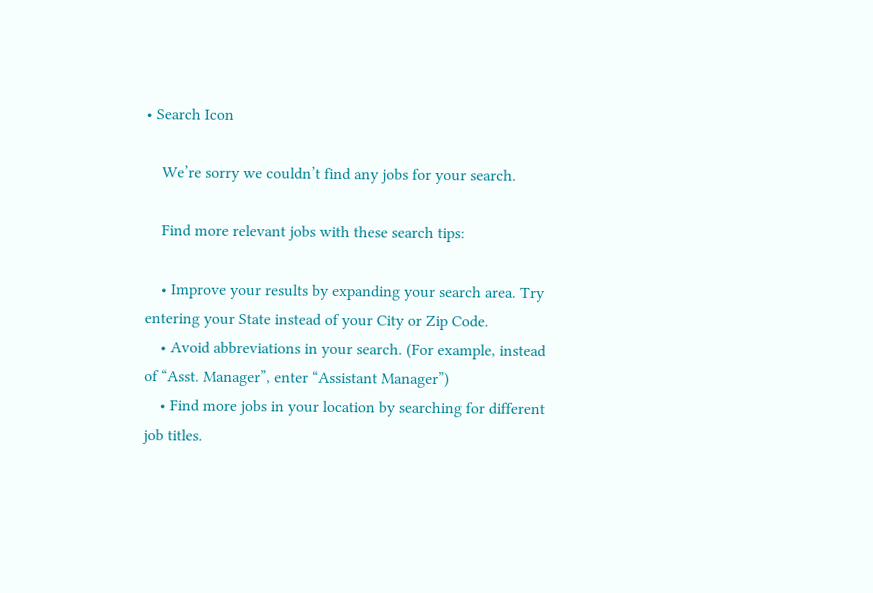• Search Icon

    We’re sorry we couldn’t find any jobs for your search.

    Find more relevant jobs with these search tips:

    • Improve your results by expanding your search area. Try entering your State instead of your City or Zip Code.
    • Avoid abbreviations in your search. (For example, instead of “Asst. Manager”, enter “Assistant Manager”)
    • Find more jobs in your location by searching for different job titles.